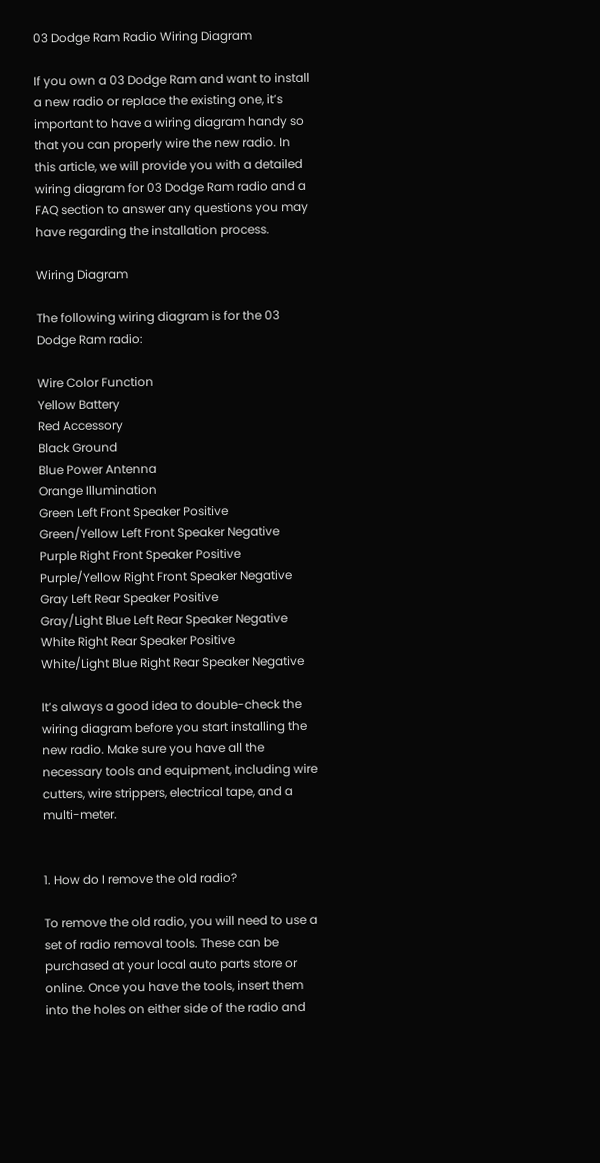03 Dodge Ram Radio Wiring Diagram

If you own a 03 Dodge Ram and want to install a new radio or replace the existing one, it’s important to have a wiring diagram handy so that you can properly wire the new radio. In this article, we will provide you with a detailed wiring diagram for 03 Dodge Ram radio and a FAQ section to answer any questions you may have regarding the installation process.

Wiring Diagram

The following wiring diagram is for the 03 Dodge Ram radio:

Wire Color Function
Yellow Battery
Red Accessory
Black Ground
Blue Power Antenna
Orange Illumination
Green Left Front Speaker Positive
Green/Yellow Left Front Speaker Negative
Purple Right Front Speaker Positive
Purple/Yellow Right Front Speaker Negative
Gray Left Rear Speaker Positive
Gray/Light Blue Left Rear Speaker Negative
White Right Rear Speaker Positive
White/Light Blue Right Rear Speaker Negative

It’s always a good idea to double-check the wiring diagram before you start installing the new radio. Make sure you have all the necessary tools and equipment, including wire cutters, wire strippers, electrical tape, and a multi-meter.


1. How do I remove the old radio?

To remove the old radio, you will need to use a set of radio removal tools. These can be purchased at your local auto parts store or online. Once you have the tools, insert them into the holes on either side of the radio and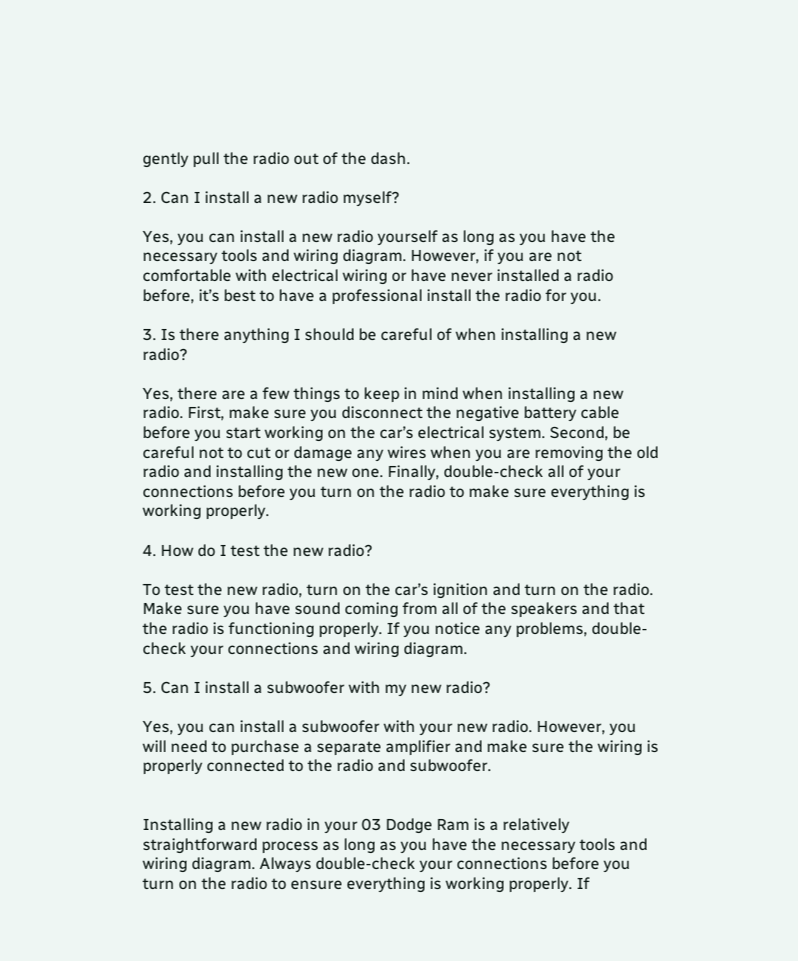gently pull the radio out of the dash.

2. Can I install a new radio myself?

Yes, you can install a new radio yourself as long as you have the necessary tools and wiring diagram. However, if you are not comfortable with electrical wiring or have never installed a radio before, it’s best to have a professional install the radio for you.

3. Is there anything I should be careful of when installing a new radio?

Yes, there are a few things to keep in mind when installing a new radio. First, make sure you disconnect the negative battery cable before you start working on the car’s electrical system. Second, be careful not to cut or damage any wires when you are removing the old radio and installing the new one. Finally, double-check all of your connections before you turn on the radio to make sure everything is working properly.

4. How do I test the new radio?

To test the new radio, turn on the car’s ignition and turn on the radio. Make sure you have sound coming from all of the speakers and that the radio is functioning properly. If you notice any problems, double-check your connections and wiring diagram.

5. Can I install a subwoofer with my new radio?

Yes, you can install a subwoofer with your new radio. However, you will need to purchase a separate amplifier and make sure the wiring is properly connected to the radio and subwoofer.


Installing a new radio in your 03 Dodge Ram is a relatively straightforward process as long as you have the necessary tools and wiring diagram. Always double-check your connections before you turn on the radio to ensure everything is working properly. If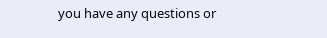you have any questions or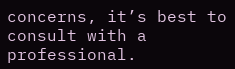concerns, it’s best to consult with a professional.